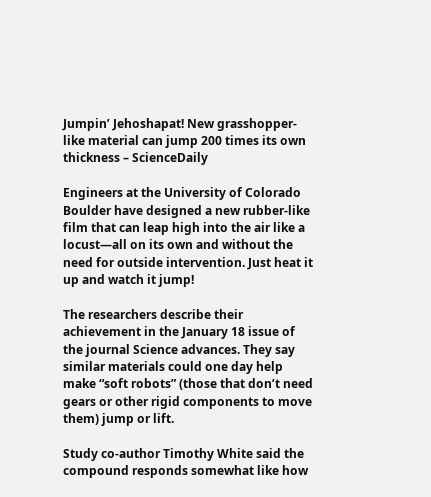Jumpin’ Jehoshapat! New grasshopper-like material can jump 200 times its own thickness – ScienceDaily

Engineers at the University of Colorado Boulder have designed a new rubber-like film that can leap high into the air like a locust—all on its own and without the need for outside intervention. Just heat it up and watch it jump!

The researchers describe their achievement in the January 18 issue of the journal Science advances. They say similar materials could one day help make “soft robots” (those that don’t need gears or other rigid components to move them) jump or lift.

Study co-author Timothy White said the compound responds somewhat like how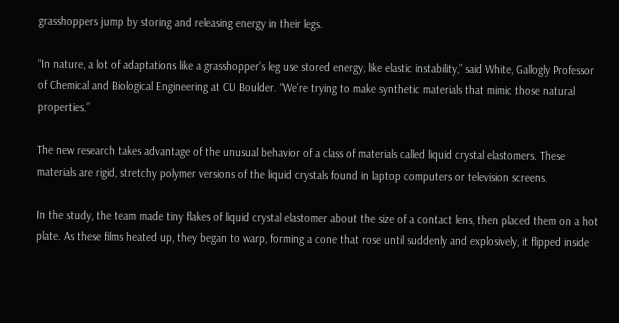grasshoppers jump by storing and releasing energy in their legs.

“In nature, a lot of adaptations like a grasshopper’s leg use stored energy, like elastic instability,” said White, Gallogly Professor of Chemical and Biological Engineering at CU Boulder. “We’re trying to make synthetic materials that mimic those natural properties.”

The new research takes advantage of the unusual behavior of a class of materials called liquid crystal elastomers. These materials are rigid, stretchy polymer versions of the liquid crystals found in laptop computers or television screens.

In the study, the team made tiny flakes of liquid crystal elastomer about the size of a contact lens, then placed them on a hot plate. As these films heated up, they began to warp, forming a cone that rose until suddenly and explosively, it flipped inside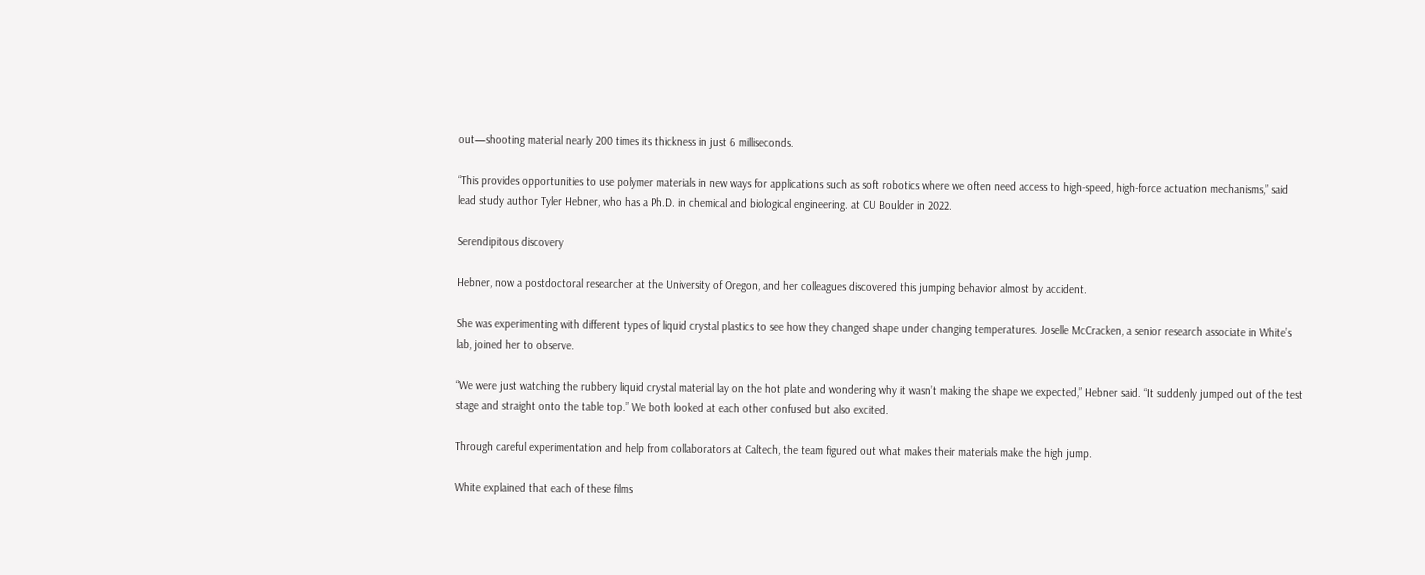out—shooting material nearly 200 times its thickness in just 6 milliseconds.

“This provides opportunities to use polymer materials in new ways for applications such as soft robotics where we often need access to high-speed, high-force actuation mechanisms,” said lead study author Tyler Hebner, who has a Ph.D. in chemical and biological engineering. at CU Boulder in 2022.

Serendipitous discovery

Hebner, now a postdoctoral researcher at the University of Oregon, and her colleagues discovered this jumping behavior almost by accident.

She was experimenting with different types of liquid crystal plastics to see how they changed shape under changing temperatures. Joselle McCracken, a senior research associate in White’s lab, joined her to observe.

“We were just watching the rubbery liquid crystal material lay on the hot plate and wondering why it wasn’t making the shape we expected,” Hebner said. “It suddenly jumped out of the test stage and straight onto the table top.” We both looked at each other confused but also excited.

Through careful experimentation and help from collaborators at Caltech, the team figured out what makes their materials make the high jump.

White explained that each of these films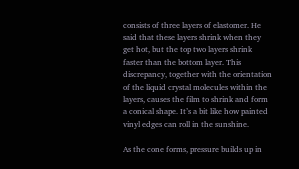consists of three layers of elastomer. He said that these layers shrink when they get hot, but the top two layers shrink faster than the bottom layer. This discrepancy, together with the orientation of the liquid crystal molecules within the layers, causes the film to shrink and form a conical shape. It’s a bit like how painted vinyl edges can roll in the sunshine.

As the cone forms, pressure builds up in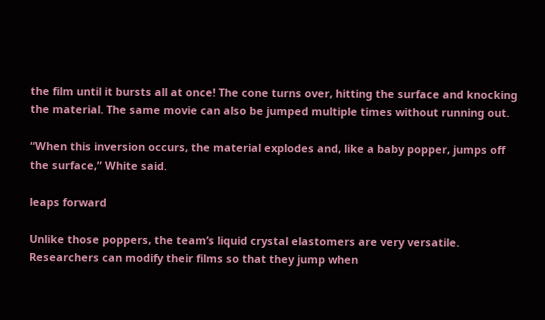the film until it bursts all at once! The cone turns over, hitting the surface and knocking the material. The same movie can also be jumped multiple times without running out.

“When this inversion occurs, the material explodes and, like a baby popper, jumps off the surface,” White said.

leaps forward

Unlike those poppers, the team’s liquid crystal elastomers are very versatile. Researchers can modify their films so that they jump when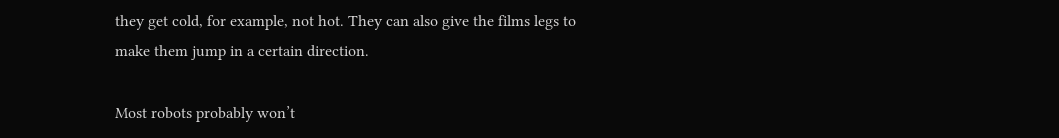they get cold, for example, not hot. They can also give the films legs to make them jump in a certain direction.

Most robots probably won’t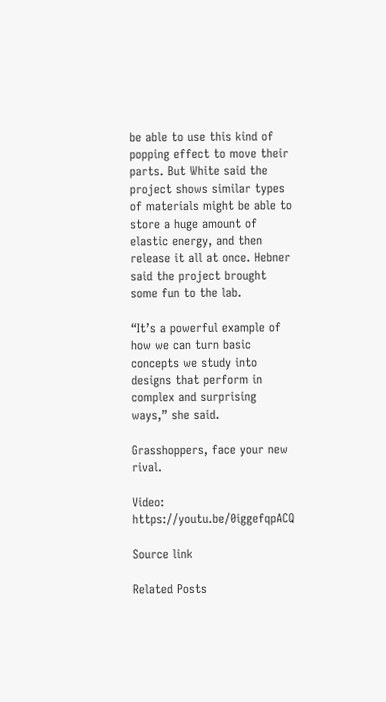be able to use this kind of popping effect to move their parts. But White said the project shows similar types of materials might be able to store a huge amount of elastic energy, and then release it all at once. Hebner said the project brought some fun to the lab.

“It’s a powerful example of how we can turn basic concepts we study into designs that perform in complex and surprising ways,” she said.

Grasshoppers, face your new rival.

Video: https://youtu.be/0iggefqpACQ

Source link

Related Posts